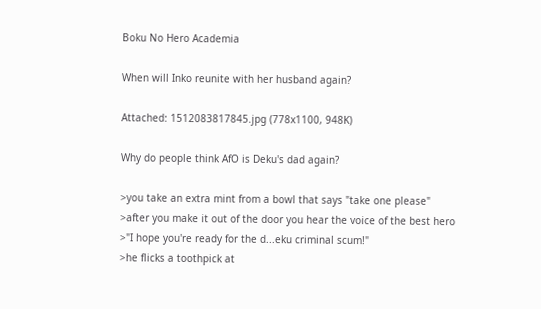Boku No Hero Academia

When will Inko reunite with her husband again?

Attached: 1512083817845.jpg (778x1100, 948K)

Why do people think AfO is Deku's dad again?

>you take an extra mint from a bowl that says "take one please"
>after you make it out of the door you hear the voice of the best hero
>"I hope you're ready for the d...eku criminal scum!"
>he flicks a toothpick at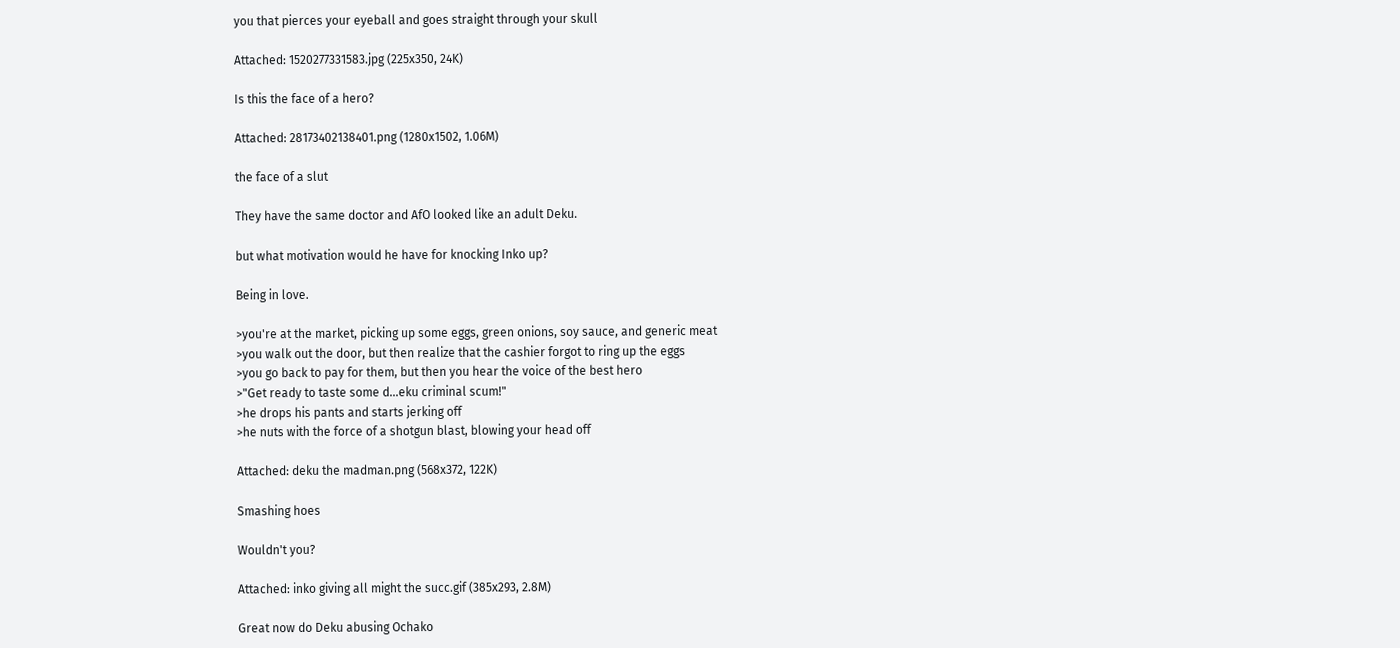you that pierces your eyeball and goes straight through your skull

Attached: 1520277331583.jpg (225x350, 24K)

Is this the face of a hero?

Attached: 28173402138401.png (1280x1502, 1.06M)

the face of a slut

They have the same doctor and AfO looked like an adult Deku.

but what motivation would he have for knocking Inko up?

Being in love.

>you're at the market, picking up some eggs, green onions, soy sauce, and generic meat
>you walk out the door, but then realize that the cashier forgot to ring up the eggs
>you go back to pay for them, but then you hear the voice of the best hero
>"Get ready to taste some d...eku criminal scum!"
>he drops his pants and starts jerking off
>he nuts with the force of a shotgun blast, blowing your head off

Attached: deku the madman.png (568x372, 122K)

Smashing hoes

Wouldn't you?

Attached: inko giving all might the succ.gif (385x293, 2.8M)

Great now do Deku abusing Ochako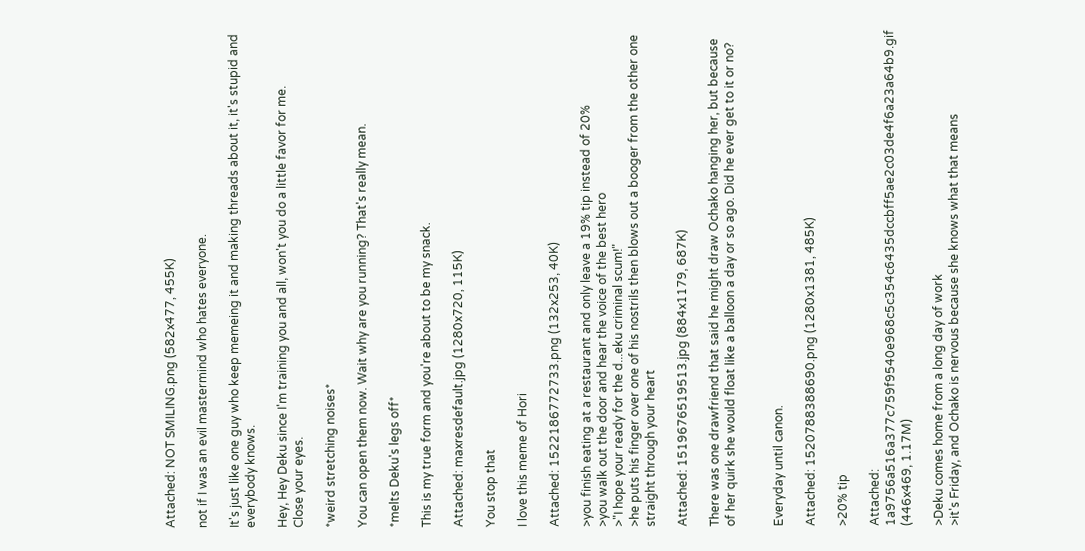Attached: NOT SMILING.png (582x477, 455K)

not if I was an evil mastermind who hates everyone.

It's just like one guy who keep memeing it and making threads about it, it's stupid and everybody knows.

Hey, Hey Deku since I'm training you and all, won't you do a little favor for me.
Close your eyes.

*weird stretching noises*

You can open them now. Wait why are you running? That's really mean.

*melts Deku's legs off*

This is my true form and you're about to be my snack.

Attached: maxresdefault.jpg (1280x720, 115K)

You stop that

I love this meme of Hori

Attached: 1522186772733.png (132x253, 40K)

>you finish eating at a restaurant and only leave a 19% tip instead of 20%
>you walk out the door and hear the voice of the best hero
>"I hope your ready for the d...eku criminal scum!"
>he puts his finger over one of his nostrils then blows out a booger from the other one straight through your heart

Attached: 1519676519513.jpg (884x1179, 687K)

There was one drawfriend that said he might draw Ochako hanging her, but because of her quirk she would float like a balloon a day or so ago. Did he ever get to it or no?


Everyday until canon.

Attached: 1520788388690.png (1280x1381, 485K)

>20% tip

Attached: 1a9756a516a377c759f9540e968c5c354c6435dccbff5ae2c03de4f6a23a64b9.gif (446x469, 1.17M)

>Deku comes home from a long day of work
>it's Friday, and Ochako is nervous because she knows what that means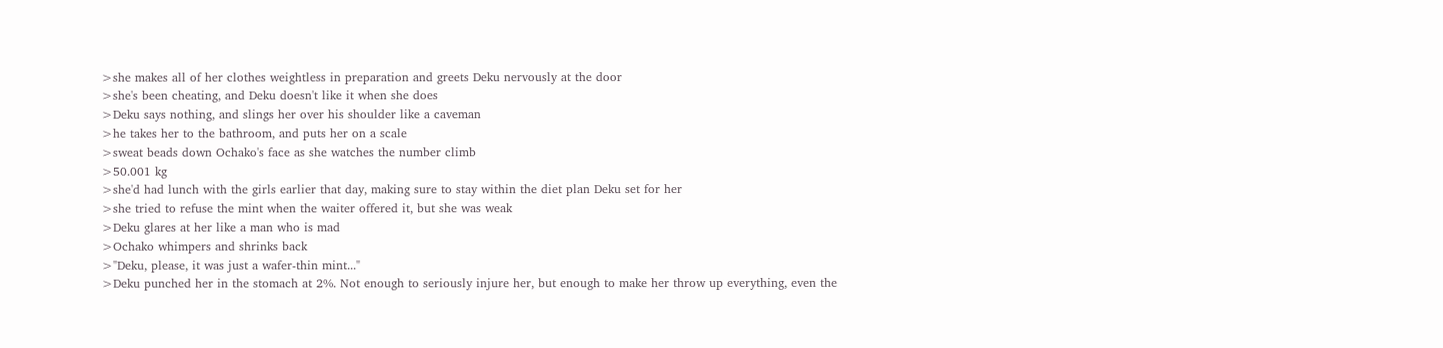>she makes all of her clothes weightless in preparation and greets Deku nervously at the door
>she's been cheating, and Deku doesn't like it when she does
>Deku says nothing, and slings her over his shoulder like a caveman
>he takes her to the bathroom, and puts her on a scale
>sweat beads down Ochako's face as she watches the number climb
>50.001 kg
>she'd had lunch with the girls earlier that day, making sure to stay within the diet plan Deku set for her
>she tried to refuse the mint when the waiter offered it, but she was weak
>Deku glares at her like a man who is mad
>Ochako whimpers and shrinks back
>"Deku, please, it was just a wafer-thin mint..."
>Deku punched her in the stomach at 2%. Not enough to seriously injure her, but enough to make her throw up everything, even the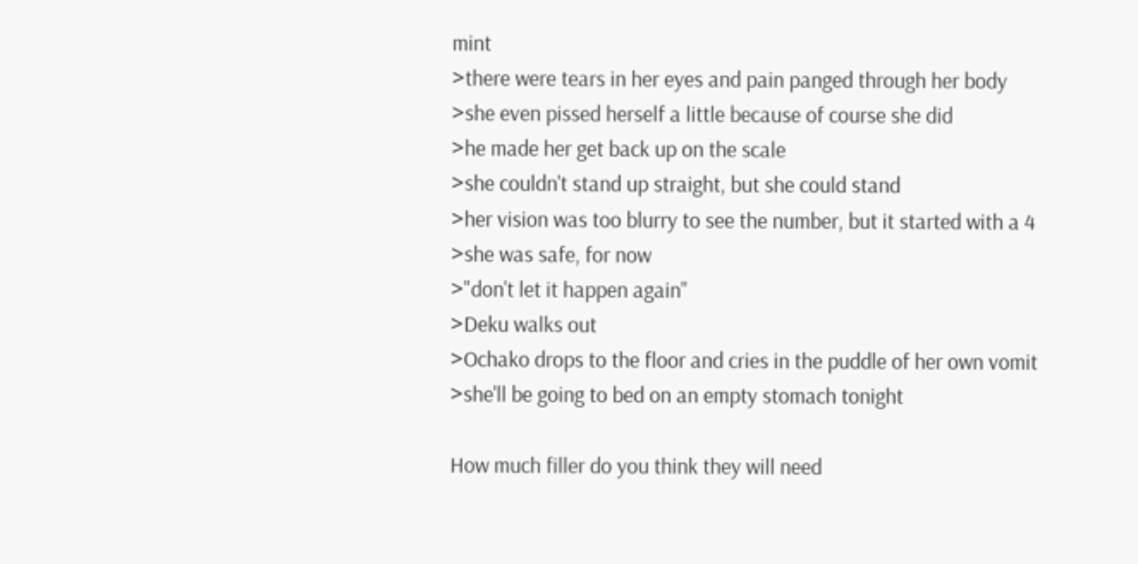mint
>there were tears in her eyes and pain panged through her body
>she even pissed herself a little because of course she did
>he made her get back up on the scale
>she couldn't stand up straight, but she could stand
>her vision was too blurry to see the number, but it started with a 4
>she was safe, for now
>"don't let it happen again"
>Deku walks out
>Ochako drops to the floor and cries in the puddle of her own vomit
>she'll be going to bed on an empty stomach tonight

How much filler do you think they will need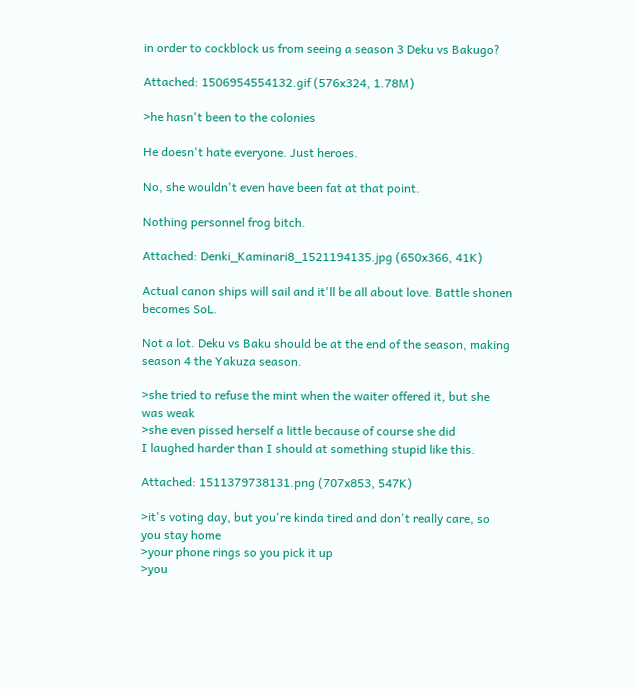in order to cockblock us from seeing a season 3 Deku vs Bakugo?

Attached: 1506954554132.gif (576x324, 1.78M)

>he hasn't been to the colonies

He doesn't hate everyone. Just heroes.

No, she wouldn't even have been fat at that point.

Nothing personnel frog bitch.

Attached: Denki_Kaminari8_1521194135.jpg (650x366, 41K)

Actual canon ships will sail and it'll be all about love. Battle shonen becomes SoL.

Not a lot. Deku vs Baku should be at the end of the season, making season 4 the Yakuza season.

>she tried to refuse the mint when the waiter offered it, but she was weak
>she even pissed herself a little because of course she did
I laughed harder than I should at something stupid like this.

Attached: 1511379738131.png (707x853, 547K)

>it's voting day, but you're kinda tired and don't really care, so you stay home
>your phone rings so you pick it up
>you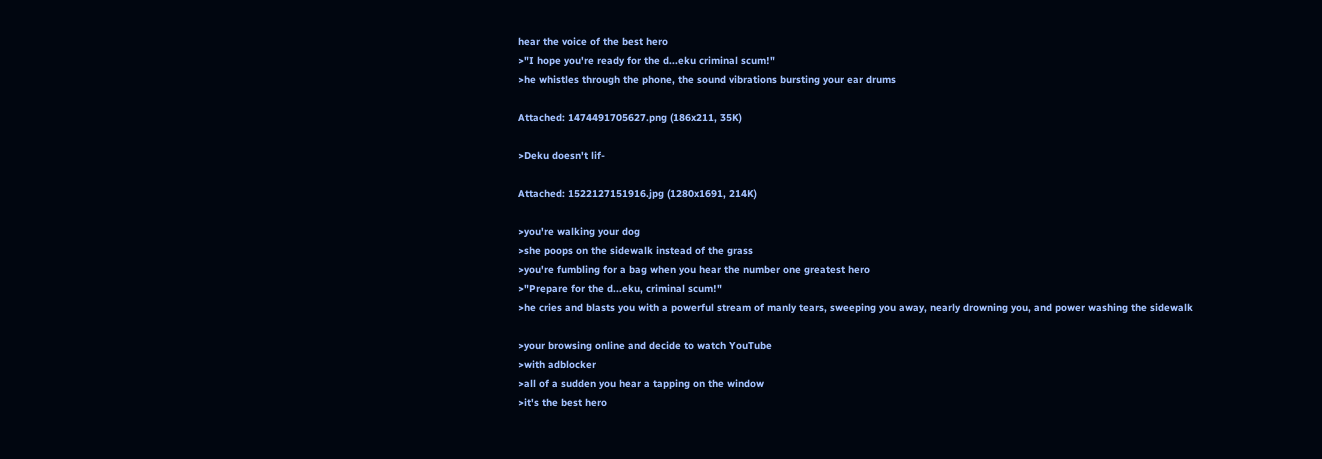hear the voice of the best hero
>"I hope you're ready for the d...eku criminal scum!"
>he whistles through the phone, the sound vibrations bursting your ear drums

Attached: 1474491705627.png (186x211, 35K)

>Deku doesn't lif-

Attached: 1522127151916.jpg (1280x1691, 214K)

>you're walking your dog
>she poops on the sidewalk instead of the grass
>you're fumbling for a bag when you hear the number one greatest hero
>"Prepare for the d...eku, criminal scum!"
>he cries and blasts you with a powerful stream of manly tears, sweeping you away, nearly drowning you, and power washing the sidewalk

>your browsing online and decide to watch YouTube
>with adblocker
>all of a sudden you hear a tapping on the window
>it's the best hero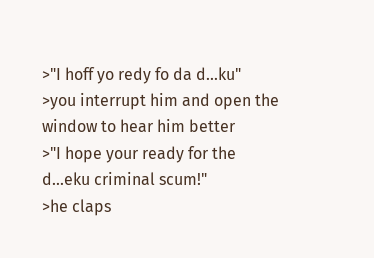>"I hoff yo redy fo da d...ku"
>you interrupt him and open the window to hear him better
>"I hope your ready for the d...eku criminal scum!"
>he claps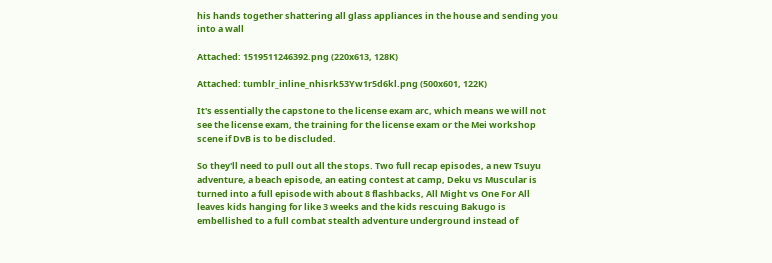his hands together shattering all glass appliances in the house and sending you into a wall

Attached: 1519511246392.png (220x613, 128K)

Attached: tumblr_inline_nhisrk53Yw1r5d6kl.png (500x601, 122K)

It's essentially the capstone to the license exam arc, which means we will not see the license exam, the training for the license exam or the Mei workshop scene if DvB is to be discluded.

So they'll need to pull out all the stops. Two full recap episodes, a new Tsuyu adventure, a beach episode, an eating contest at camp, Deku vs Muscular is turned into a full episode with about 8 flashbacks, All Might vs One For All leaves kids hanging for like 3 weeks and the kids rescuing Bakugo is embellished to a full combat stealth adventure underground instead of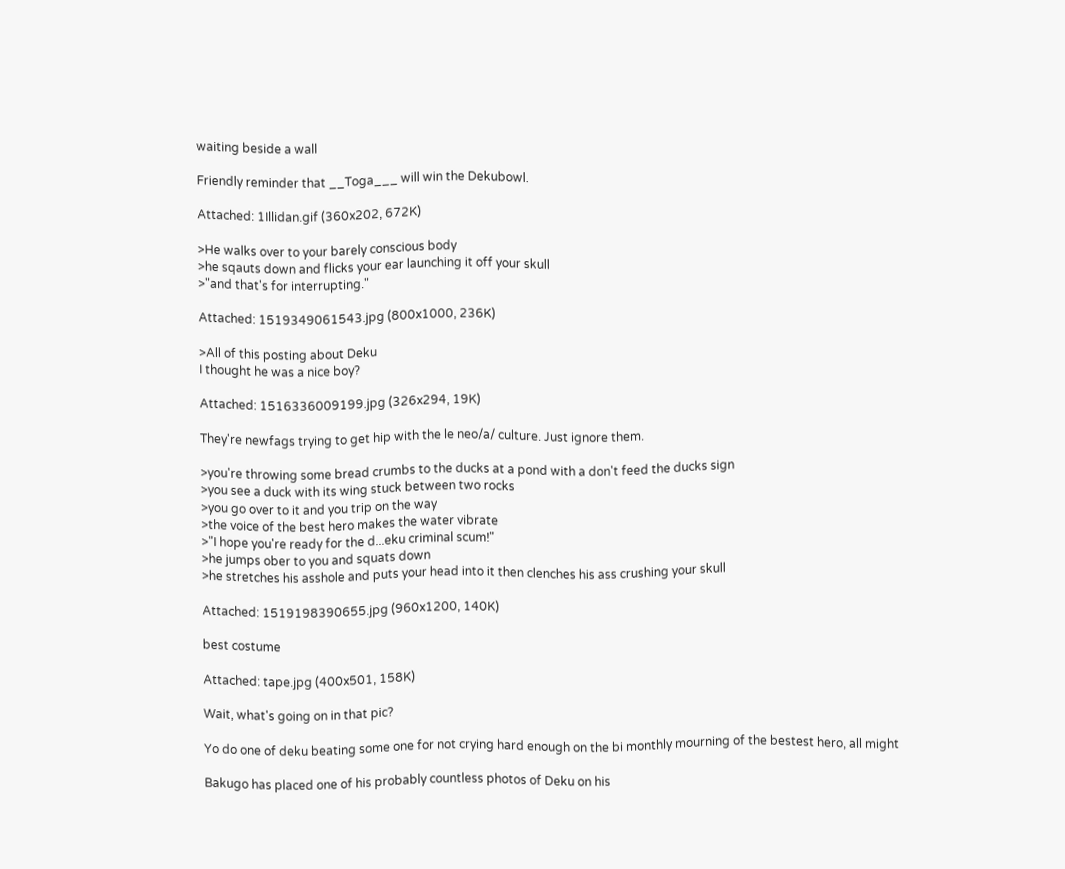waiting beside a wall

Friendly reminder that __Toga___ will win the Dekubowl.

Attached: 1Illidan.gif (360x202, 672K)

>He walks over to your barely conscious body
>he sqauts down and flicks your ear launching it off your skull
>"and that's for interrupting."

Attached: 1519349061543.jpg (800x1000, 236K)

>All of this posting about Deku
I thought he was a nice boy?

Attached: 1516336009199.jpg (326x294, 19K)

They're newfags trying to get hip with the le neo/a/ culture. Just ignore them.

>you're throwing some bread crumbs to the ducks at a pond with a don't feed the ducks sign
>you see a duck with its wing stuck between two rocks
>you go over to it and you trip on the way
>the voice of the best hero makes the water vibrate
>"I hope you're ready for the d...eku criminal scum!"
>he jumps ober to you and squats down
>he stretches his asshole and puts your head into it then clenches his ass crushing your skull

Attached: 1519198390655.jpg (960x1200, 140K)

best costume

Attached: tape.jpg (400x501, 158K)

Wait, what's going on in that pic?

Yo do one of deku beating some one for not crying hard enough on the bi monthly mourning of the bestest hero, all might

Bakugo has placed one of his probably countless photos of Deku on his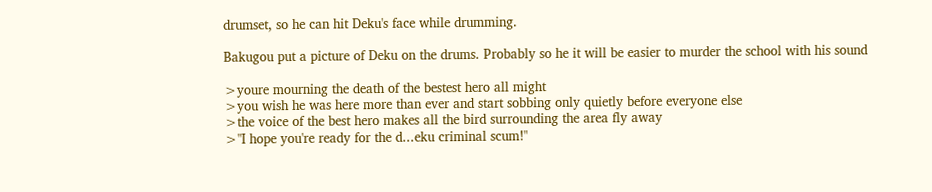drumset, so he can hit Deku's face while drumming.

Bakugou put a picture of Deku on the drums. Probably so he it will be easier to murder the school with his sound

>youre mourning the death of the bestest hero all might
>you wish he was here more than ever and start sobbing only quietly before everyone else
>the voice of the best hero makes all the bird surrounding the area fly away
>"I hope you're ready for the d...eku criminal scum!"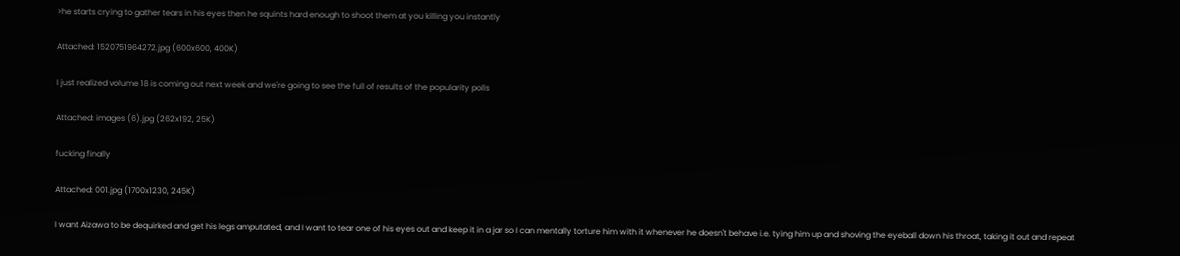>he starts crying to gather tears in his eyes then he squints hard enough to shoot them at you killing you instantly

Attached: 1520751964272.jpg (600x600, 400K)

I just realized volume 18 is coming out next week and we're going to see the full of results of the popularity polls

Attached: images (6).jpg (262x192, 25K)

fucking finally

Attached: 001.jpg (1700x1230, 245K)

I want Aizawa to be dequirked and get his legs amputated, and I want to tear one of his eyes out and keep it in a jar so I can mentally torture him with it whenever he doesn't behave i.e. tying him up and shoving the eyeball down his throat, taking it out and repeat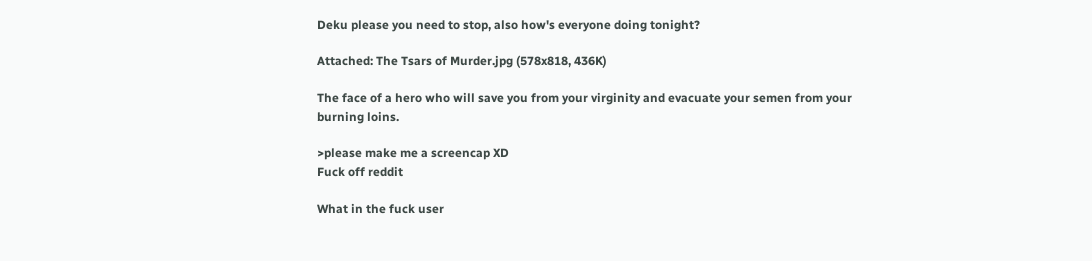Deku please you need to stop, also how's everyone doing tonight?

Attached: The Tsars of Murder.jpg (578x818, 436K)

The face of a hero who will save you from your virginity and evacuate your semen from your burning loins.

>please make me a screencap XD
Fuck off reddit

What in the fuck user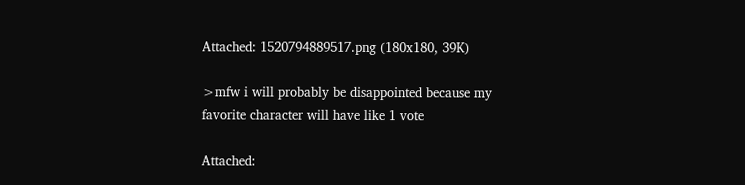Attached: 1520794889517.png (180x180, 39K)

>mfw i will probably be disappointed because my favorite character will have like 1 vote

Attached: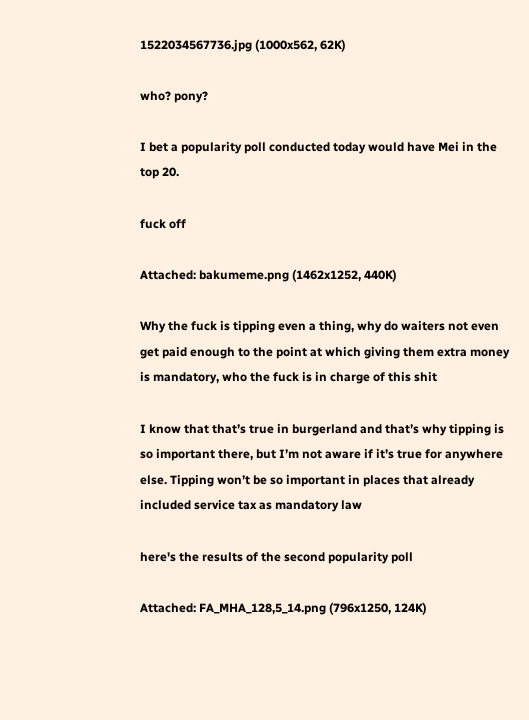1522034567736.jpg (1000x562, 62K)

who? pony?

I bet a popularity poll conducted today would have Mei in the top 20.

fuck off

Attached: bakumeme.png (1462x1252, 440K)

Why the fuck is tipping even a thing, why do waiters not even get paid enough to the point at which giving them extra money is mandatory, who the fuck is in charge of this shit

I know that that’s true in burgerland and that’s why tipping is so important there, but I’m not aware if it’s true for anywhere else. Tipping won’t be so important in places that already included service tax as mandatory law

here's the results of the second popularity poll

Attached: FA_MHA_128,5_14.png (796x1250, 124K)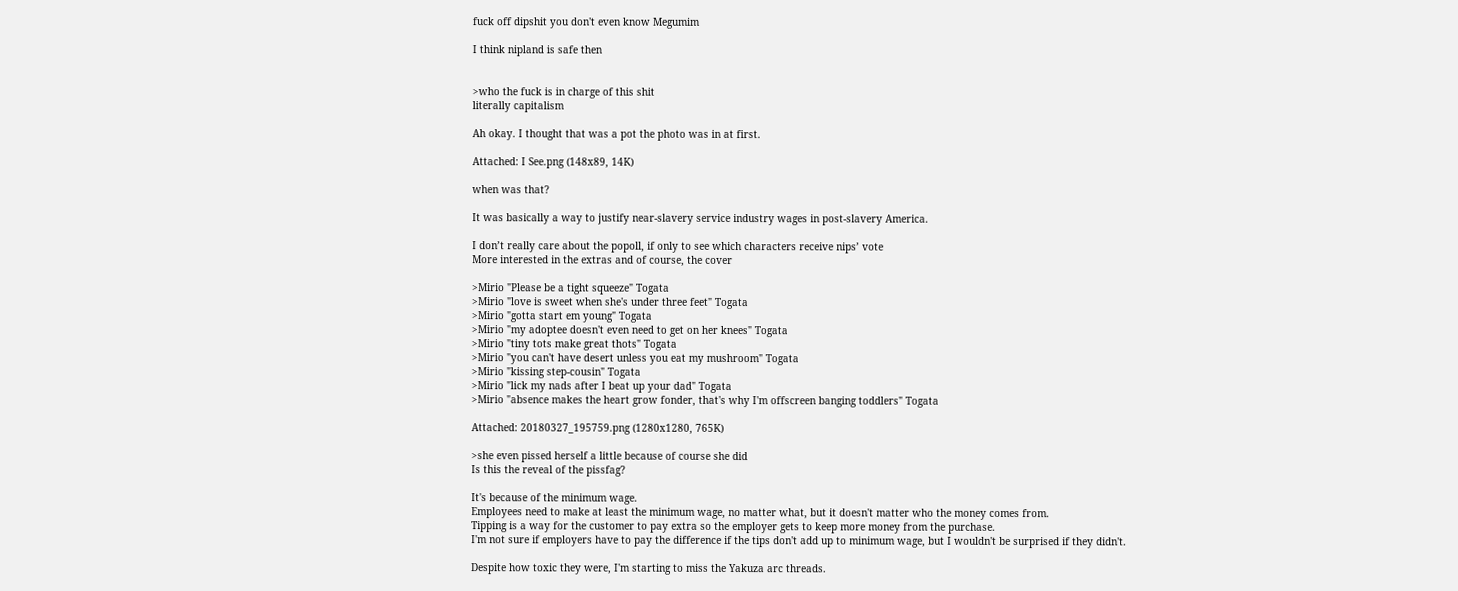fuck off dipshit you don't even know Megumim

I think nipland is safe then


>who the fuck is in charge of this shit
literally capitalism

Ah okay. I thought that was a pot the photo was in at first.

Attached: I See.png (148x89, 14K)

when was that?

It was basically a way to justify near-slavery service industry wages in post-slavery America.

I don’t really care about the popoll, if only to see which characters receive nips’ vote
More interested in the extras and of course, the cover

>Mirio "Please be a tight squeeze" Togata
>Mirio "love is sweet when she's under three feet" Togata
>Mirio "gotta start em young" Togata
>Mirio "my adoptee doesn't even need to get on her knees" Togata
>Mirio "tiny tots make great thots" Togata
>Mirio "you can't have desert unless you eat my mushroom" Togata
>Mirio "kissing step-cousin" Togata
>Mirio "lick my nads after I beat up your dad" Togata
>Mirio "absence makes the heart grow fonder, that's why I'm offscreen banging toddlers" Togata

Attached: 20180327_195759.png (1280x1280, 765K)

>she even pissed herself a little because of course she did
Is this the reveal of the pissfag?

It's because of the minimum wage.
Employees need to make at least the minimum wage, no matter what, but it doesn't matter who the money comes from.
Tipping is a way for the customer to pay extra so the employer gets to keep more money from the purchase.
I'm not sure if employers have to pay the difference if the tips don't add up to minimum wage, but I wouldn't be surprised if they didn't.

Despite how toxic they were, I'm starting to miss the Yakuza arc threads.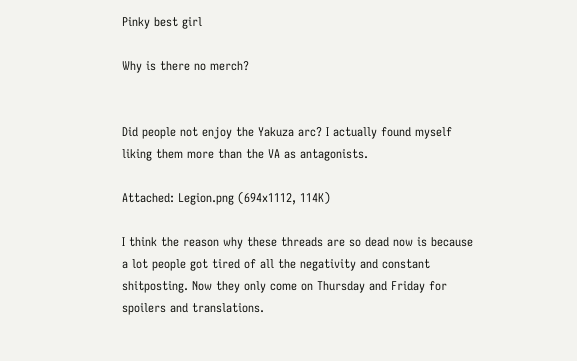Pinky best girl

Why is there no merch?


Did people not enjoy the Yakuza arc? I actually found myself liking them more than the VA as antagonists.

Attached: Legion.png (694x1112, 114K)

I think the reason why these threads are so dead now is because a lot people got tired of all the negativity and constant shitposting. Now they only come on Thursday and Friday for spoilers and translations.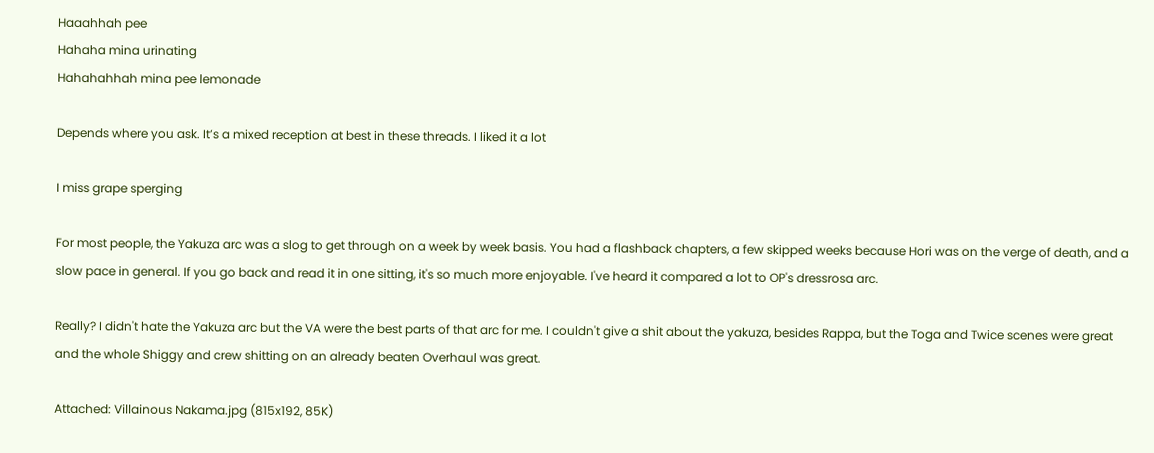Haaahhah pee
Hahaha mina urinating
Hahahahhah mina pee lemonade

Depends where you ask. It’s a mixed reception at best in these threads. I liked it a lot

I miss grape sperging

For most people, the Yakuza arc was a slog to get through on a week by week basis. You had a flashback chapters, a few skipped weeks because Hori was on the verge of death, and a slow pace in general. If you go back and read it in one sitting, it's so much more enjoyable. I've heard it compared a lot to OP's dressrosa arc.

Really? I didn't hate the Yakuza arc but the VA were the best parts of that arc for me. I couldn't give a shit about the yakuza, besides Rappa, but the Toga and Twice scenes were great and the whole Shiggy and crew shitting on an already beaten Overhaul was great.

Attached: Villainous Nakama.jpg (815x192, 85K)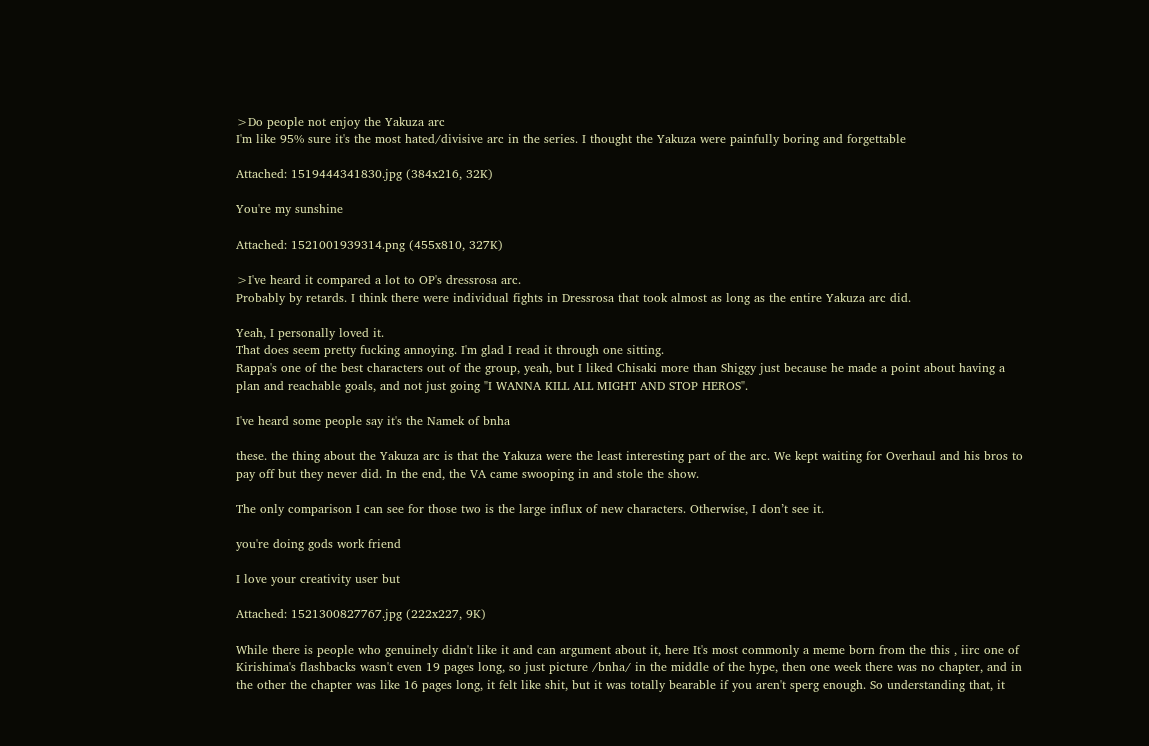>Do people not enjoy the Yakuza arc
I'm like 95% sure it's the most hated/divisive arc in the series. I thought the Yakuza were painfully boring and forgettable

Attached: 1519444341830.jpg (384x216, 32K)

You're my sunshine

Attached: 1521001939314.png (455x810, 327K)

>I've heard it compared a lot to OP's dressrosa arc.
Probably by retards. I think there were individual fights in Dressrosa that took almost as long as the entire Yakuza arc did.

Yeah, I personally loved it.
That does seem pretty fucking annoying. I'm glad I read it through one sitting.
Rappa's one of the best characters out of the group, yeah, but I liked Chisaki more than Shiggy just because he made a point about having a plan and reachable goals, and not just going "I WANNA KILL ALL MIGHT AND STOP HEROS".

I've heard some people say it's the Namek of bnha

these. the thing about the Yakuza arc is that the Yakuza were the least interesting part of the arc. We kept waiting for Overhaul and his bros to pay off but they never did. In the end, the VA came swooping in and stole the show.

The only comparison I can see for those two is the large influx of new characters. Otherwise, I don’t see it.

you're doing gods work friend

I love your creativity user but

Attached: 1521300827767.jpg (222x227, 9K)

While there is people who genuinely didn't like it and can argument about it, here It's most commonly a meme born from the this , iirc one of Kirishima's flashbacks wasn't even 19 pages long, so just picture /bnha/ in the middle of the hype, then one week there was no chapter, and in the other the chapter was like 16 pages long, it felt like shit, but it was totally bearable if you aren't sperg enough. So understanding that, it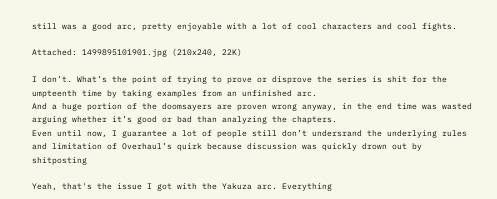still was a good arc, pretty enjoyable with a lot of cool characters and cool fights.

Attached: 1499895101901.jpg (210x240, 22K)

I don’t. What’s the point of trying to prove or disprove the series is shit for the umpteenth time by taking examples from an unfinished arc.
And a huge portion of the doomsayers are proven wrong anyway, in the end time was wasted arguing whether it’s good or bad than analyzing the chapters.
Even until now, I guarantee a lot of people still don’t undersrand the underlying rules and limitation of Overhaul’s quirk because discussion was quickly drown out by shitposting

Yeah, that's the issue I got with the Yakuza arc. Everything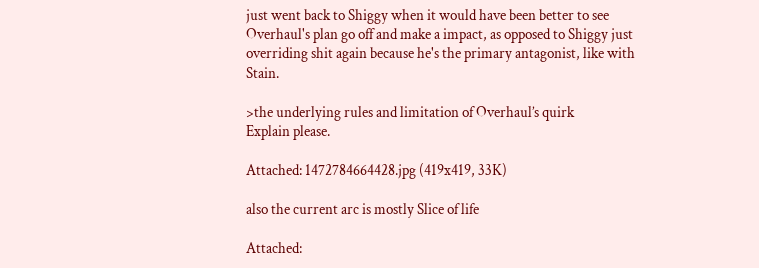just went back to Shiggy when it would have been better to see Overhaul's plan go off and make a impact, as opposed to Shiggy just overriding shit again because he's the primary antagonist, like with Stain.

>the underlying rules and limitation of Overhaul’s quirk
Explain please.

Attached: 1472784664428.jpg (419x419, 33K)

also the current arc is mostly Slice of life

Attached: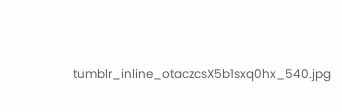tumblr_inline_otaczcsX5b1sxq0hx_540.jpg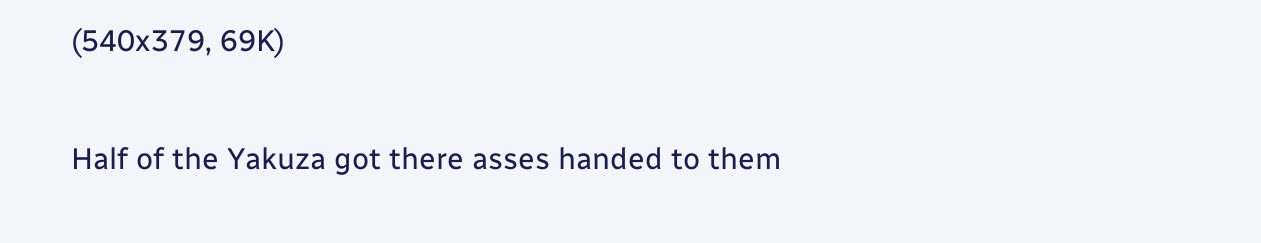(540x379, 69K)

Half of the Yakuza got there asses handed to them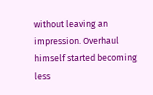without leaving an impression. Overhaul himself started becoming less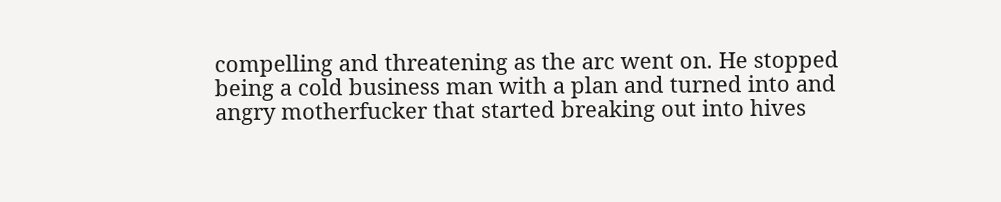compelling and threatening as the arc went on. He stopped being a cold business man with a plan and turned into and angry motherfucker that started breaking out into hives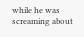while he was screaming about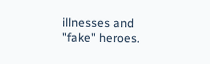illnesses and "fake" heroes.